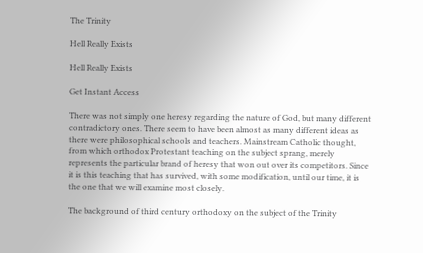The Trinity

Hell Really Exists

Hell Really Exists

Get Instant Access

There was not simply one heresy regarding the nature of God, but many different contradictory ones. There seem to have been almost as many different ideas as there were philosophical schools and teachers. Mainstream Catholic thought, from which orthodox Protestant teaching on the subject sprang, merely represents the particular brand of heresy that won out over its competitors. Since it is this teaching that has survived, with some modification, until our time, it is the one that we will examine most closely.

The background of third century orthodoxy on the subject of the Trinity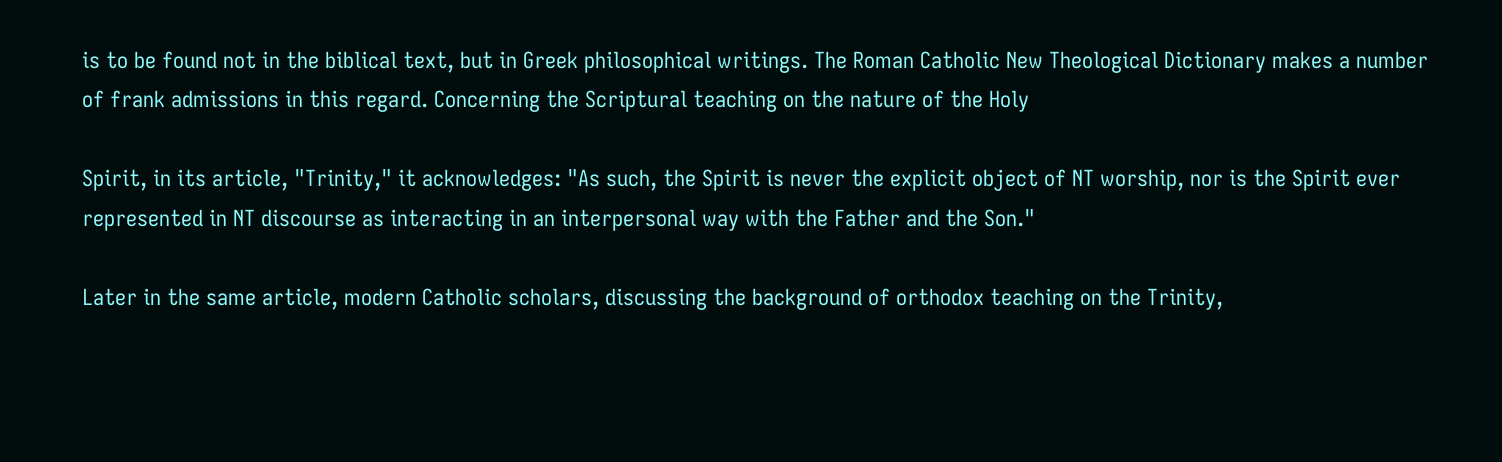is to be found not in the biblical text, but in Greek philosophical writings. The Roman Catholic New Theological Dictionary makes a number of frank admissions in this regard. Concerning the Scriptural teaching on the nature of the Holy

Spirit, in its article, "Trinity," it acknowledges: "As such, the Spirit is never the explicit object of NT worship, nor is the Spirit ever represented in NT discourse as interacting in an interpersonal way with the Father and the Son."

Later in the same article, modern Catholic scholars, discussing the background of orthodox teaching on the Trinity,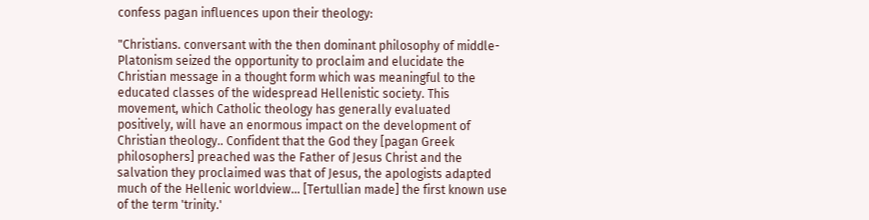confess pagan influences upon their theology:

"Christians. conversant with the then dominant philosophy of middle-Platonism seized the opportunity to proclaim and elucidate the Christian message in a thought form which was meaningful to the educated classes of the widespread Hellenistic society. This movement, which Catholic theology has generally evaluated positively, will have an enormous impact on the development of Christian theology.. Confident that the God they [pagan Greek philosophers] preached was the Father of Jesus Christ and the salvation they proclaimed was that of Jesus, the apologists adapted much of the Hellenic worldview... [Tertullian made] the first known use of the term 'trinity.'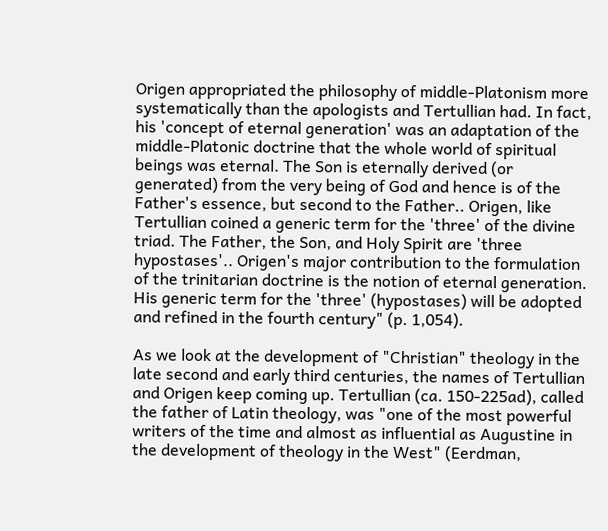Origen appropriated the philosophy of middle-Platonism more systematically than the apologists and Tertullian had. In fact, his 'concept of eternal generation' was an adaptation of the middle-Platonic doctrine that the whole world of spiritual beings was eternal. The Son is eternally derived (or generated) from the very being of God and hence is of the Father's essence, but second to the Father.. Origen, like Tertullian coined a generic term for the 'three' of the divine triad. The Father, the Son, and Holy Spirit are 'three hypostases'.. Origen's major contribution to the formulation of the trinitarian doctrine is the notion of eternal generation. His generic term for the 'three' (hypostases) will be adopted and refined in the fourth century" (p. 1,054).

As we look at the development of "Christian" theology in the late second and early third centuries, the names of Tertullian and Origen keep coming up. Tertullian (ca. 150-225ad), called the father of Latin theology, was "one of the most powerful writers of the time and almost as influential as Augustine in the development of theology in the West" (Eerdman,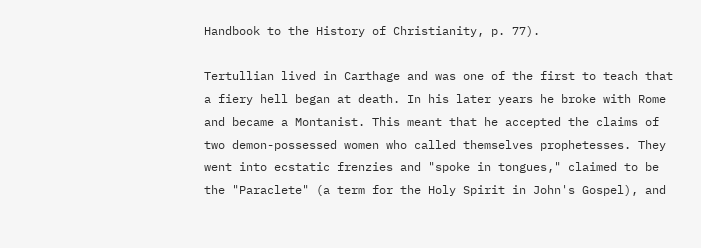Handbook to the History of Christianity, p. 77).

Tertullian lived in Carthage and was one of the first to teach that a fiery hell began at death. In his later years he broke with Rome and became a Montanist. This meant that he accepted the claims of two demon-possessed women who called themselves prophetesses. They went into ecstatic frenzies and "spoke in tongues," claimed to be the "Paraclete" (a term for the Holy Spirit in John's Gospel), and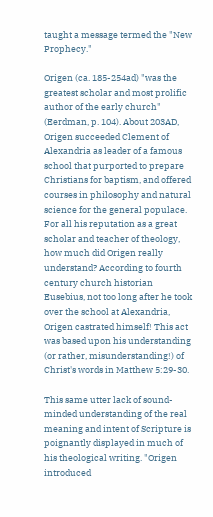taught a message termed the "New Prophecy."

Origen (ca. 185-254ad) "was the greatest scholar and most prolific author of the early church" (Eerdman, p. 104). About 203AD, Origen succeeded Clement of Alexandria as leader of a famous school that purported to prepare Christians for baptism, and offered courses in philosophy and natural science for the general populace. For all his reputation as a great scholar and teacher of theology, how much did Origen really understand? According to fourth century church historian Eusebius, not too long after he took over the school at Alexandria, Origen castrated himself! This act was based upon his understanding (or rather, misunderstanding!) of Christ's words in Matthew 5:29-30.

This same utter lack of sound-minded understanding of the real meaning and intent of Scripture is poignantly displayed in much of his theological writing. "Origen introduced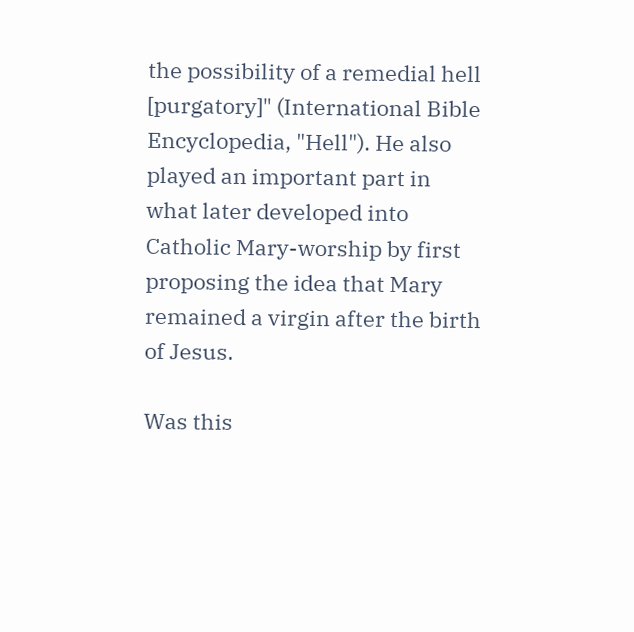the possibility of a remedial hell [purgatory]" (International Bible Encyclopedia, "Hell"). He also played an important part in what later developed into Catholic Mary-worship by first proposing the idea that Mary remained a virgin after the birth of Jesus.

Was this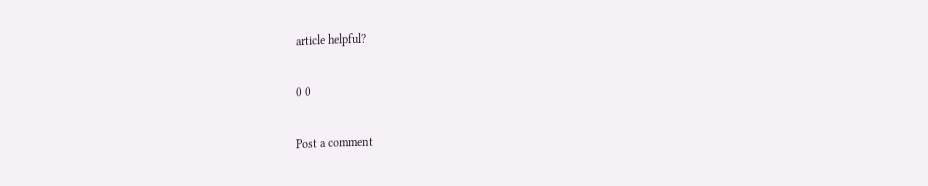article helpful?

0 0

Post a comment